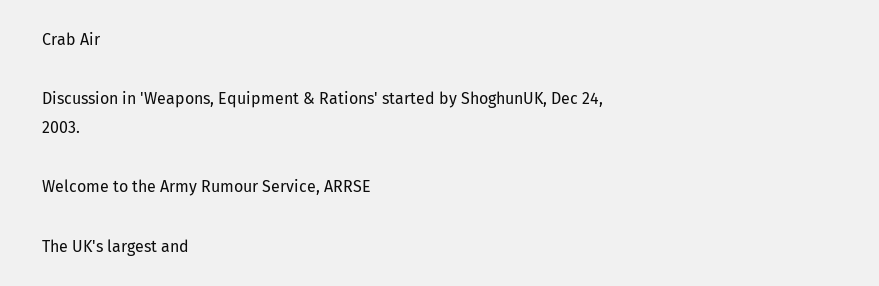Crab Air

Discussion in 'Weapons, Equipment & Rations' started by ShoghunUK, Dec 24, 2003.

Welcome to the Army Rumour Service, ARRSE

The UK's largest and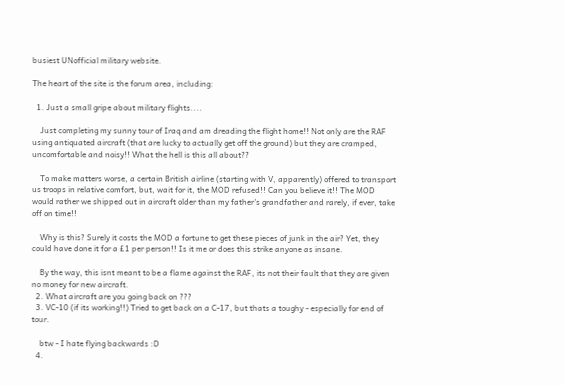busiest UNofficial military website.

The heart of the site is the forum area, including:

  1. Just a small gripe about military flights....

    Just completing my sunny tour of Iraq and am dreading the flight home!! Not only are the RAF using antiquated aircraft (that are lucky to actually get off the ground) but they are cramped, uncomfortable and noisy!! What the hell is this all about??

    To make matters worse, a certain British airline (starting with V, apparently) offered to transport us troops in relative comfort, but, wait for it, the MOD refused!! Can you believe it!! The MOD would rather we shipped out in aircraft older than my father's grandfather and rarely, if ever, take off on time!!

    Why is this? Surely it costs the MOD a fortune to get these pieces of junk in the air? Yet, they could have done it for a £1 per person!! Is it me or does this strike anyone as insane.

    By the way, this isnt meant to be a flame against the RAF, its not their fault that they are given no money for new aircraft.
  2. What aircraft are you going back on ???
  3. VC-10 (if its working!!) Tried to get back on a C-17, but thats a toughy - especially for end of tour.

    btw - I hate flying backwards :D
  4.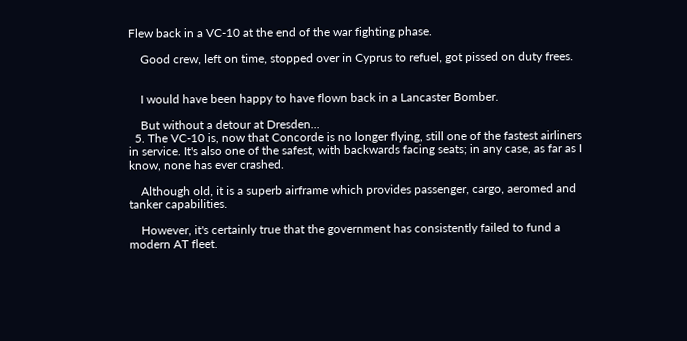Flew back in a VC-10 at the end of the war fighting phase.

    Good crew, left on time, stopped over in Cyprus to refuel, got pissed on duty frees.


    I would have been happy to have flown back in a Lancaster Bomber.

    But without a detour at Dresden...
  5. The VC-10 is, now that Concorde is no longer flying, still one of the fastest airliners in service. It's also one of the safest, with backwards facing seats; in any case, as far as I know, none has ever crashed.

    Although old, it is a superb airframe which provides passenger, cargo, aeromed and tanker capabilities.

    However, it's certainly true that the government has consistently failed to fund a modern AT fleet.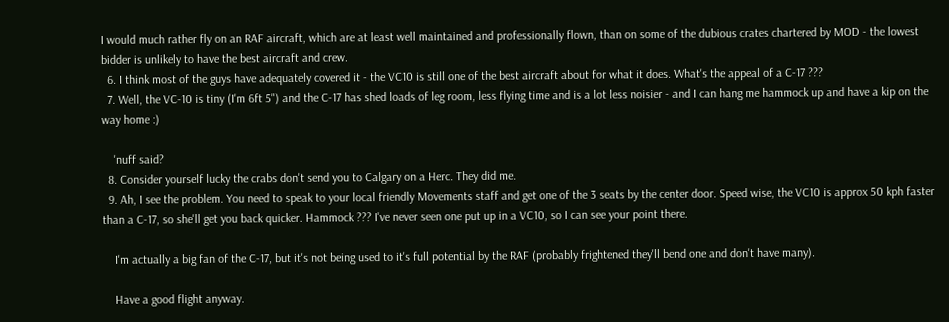I would much rather fly on an RAF aircraft, which are at least well maintained and professionally flown, than on some of the dubious crates chartered by MOD - the lowest bidder is unlikely to have the best aircraft and crew.
  6. I think most of the guys have adequately covered it - the VC10 is still one of the best aircraft about for what it does. What's the appeal of a C-17 ???
  7. Well, the VC-10 is tiny (I'm 6ft 5") and the C-17 has shed loads of leg room, less flying time and is a lot less noisier - and I can hang me hammock up and have a kip on the way home :)

    'nuff said?
  8. Consider yourself lucky the crabs don't send you to Calgary on a Herc. They did me.
  9. Ah, I see the problem. You need to speak to your local friendly Movements staff and get one of the 3 seats by the center door. Speed wise, the VC10 is approx 50 kph faster than a C-17, so she'll get you back quicker. Hammock ??? I've never seen one put up in a VC10, so I can see your point there.

    I'm actually a big fan of the C-17, but it's not being used to it's full potential by the RAF (probably frightened they'll bend one and don't have many).

    Have a good flight anyway.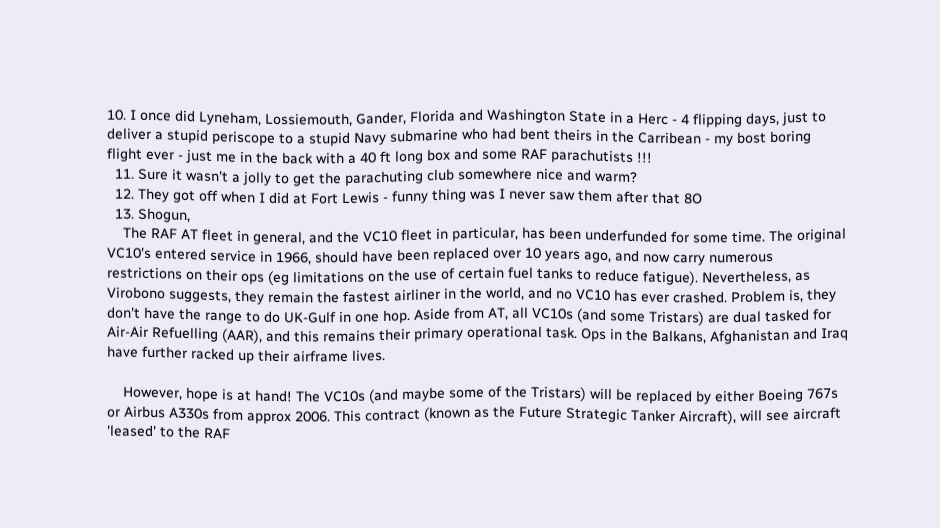10. I once did Lyneham, Lossiemouth, Gander, Florida and Washington State in a Herc - 4 flipping days, just to deliver a stupid periscope to a stupid Navy submarine who had bent theirs in the Carribean - my bost boring flight ever - just me in the back with a 40 ft long box and some RAF parachutists !!!
  11. Sure it wasn't a jolly to get the parachuting club somewhere nice and warm?
  12. They got off when I did at Fort Lewis - funny thing was I never saw them after that 8O
  13. Shogun,
    The RAF AT fleet in general, and the VC10 fleet in particular, has been underfunded for some time. The original VC10's entered service in 1966, should have been replaced over 10 years ago, and now carry numerous restrictions on their ops (eg limitations on the use of certain fuel tanks to reduce fatigue). Nevertheless, as Virobono suggests, they remain the fastest airliner in the world, and no VC10 has ever crashed. Problem is, they don't have the range to do UK-Gulf in one hop. Aside from AT, all VC10s (and some Tristars) are dual tasked for Air-Air Refuelling (AAR), and this remains their primary operational task. Ops in the Balkans, Afghanistan and Iraq have further racked up their airframe lives.

    However, hope is at hand! The VC10s (and maybe some of the Tristars) will be replaced by either Boeing 767s or Airbus A330s from approx 2006. This contract (known as the Future Strategic Tanker Aircraft), will see aircraft 'leased' to the RAF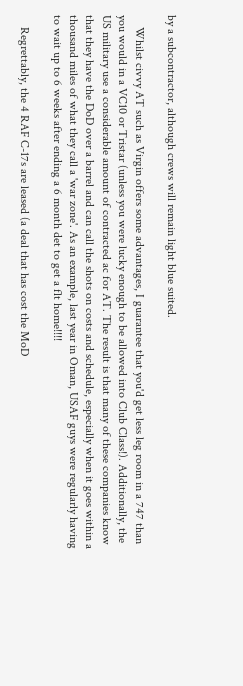by a subcontractor, although crews will remain light blue suited.

    Whilst civvy AT such as Virgin offers some advantages, I guarantee that you'd get less leg room in a 747 than you would in a VC10 or Tristar (unless you were lucky enough to be allowed into Club Class!). Additionally, the US military use a considerable amount of contracted ac for AT. The result is that many of these companies know that they have the DoD over a barrel and can call the shots on costs and schedule, especially when it goes within a thousand miles of what they call a 'war zone'. As an example, last year in Oman, USAF guys were regularly having to wait up to 6 weeks after ending a 6 month det to get a flt home!!!!

    Regrettably, the 4 RAF C-17s are leased (a deal that has cost the MoD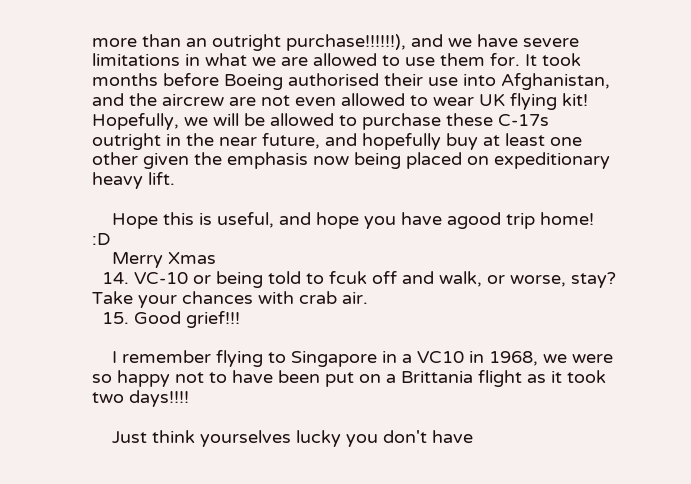more than an outright purchase!!!!!!), and we have severe limitations in what we are allowed to use them for. It took months before Boeing authorised their use into Afghanistan, and the aircrew are not even allowed to wear UK flying kit! Hopefully, we will be allowed to purchase these C-17s outright in the near future, and hopefully buy at least one other given the emphasis now being placed on expeditionary heavy lift.

    Hope this is useful, and hope you have agood trip home! :D
    Merry Xmas
  14. VC-10 or being told to fcuk off and walk, or worse, stay? Take your chances with crab air.
  15. Good grief!!!

    I remember flying to Singapore in a VC10 in 1968, we were so happy not to have been put on a Brittania flight as it took two days!!!!

    Just think yourselves lucky you don't have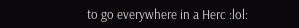to go everywhere in a Herc :lol: